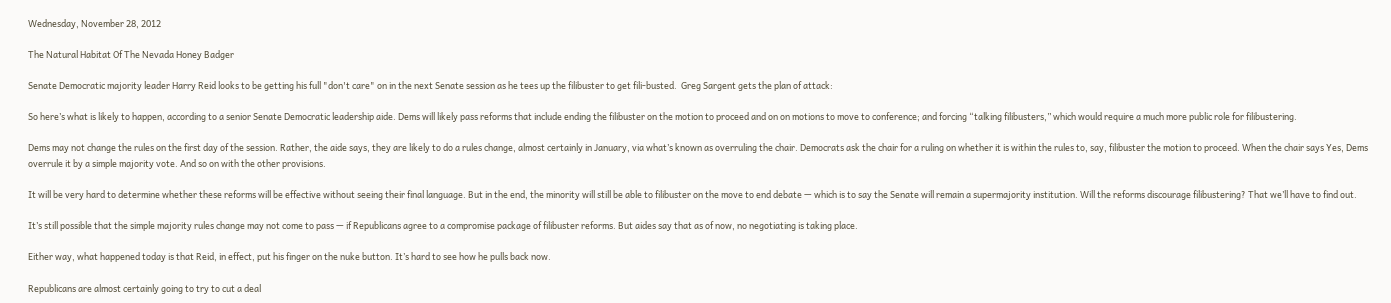Wednesday, November 28, 2012

The Natural Habitat Of The Nevada Honey Badger

Senate Democratic majority leader Harry Reid looks to be getting his full "don't care" on in the next Senate session as he tees up the filibuster to get fili-busted.  Greg Sargent gets the plan of attack:

So here’s what is likely to happen, according to a senior Senate Democratic leadership aide. Dems will likely pass reforms that include ending the filibuster on the motion to proceed and on on motions to move to conference; and forcing “talking filibusters,” which would require a much more public role for filibustering.

Dems may not change the rules on the first day of the session. Rather, the aide says, they are likely to do a rules change, almost certainly in January, via what’s known as overruling the chair. Democrats ask the chair for a ruling on whether it is within the rules to, say, filibuster the motion to proceed. When the chair says Yes, Dems overrule it by a simple majority vote. And so on with the other provisions.

It will be very hard to determine whether these reforms will be effective without seeing their final language. But in the end, the minority will still be able to filibuster on the move to end debate — which is to say the Senate will remain a supermajority institution. Will the reforms discourage filibustering? That we’ll have to find out.

It’s still possible that the simple majority rules change may not come to pass — if Republicans agree to a compromise package of filibuster reforms. But aides say that as of now, no negotiating is taking place.

Either way, what happened today is that Reid, in effect, put his finger on the nuke button. It’s hard to see how he pulls back now.

Republicans are almost certainly going to try to cut a deal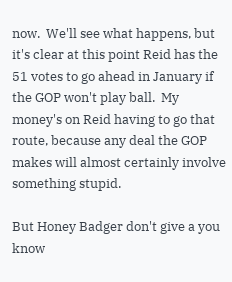now.  We'll see what happens, but it's clear at this point Reid has the 51 votes to go ahead in January if the GOP won't play ball.  My money's on Reid having to go that route, because any deal the GOP makes will almost certainly involve something stupid.

But Honey Badger don't give a you know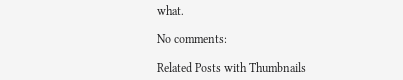what.

No comments:

Related Posts with Thumbnails